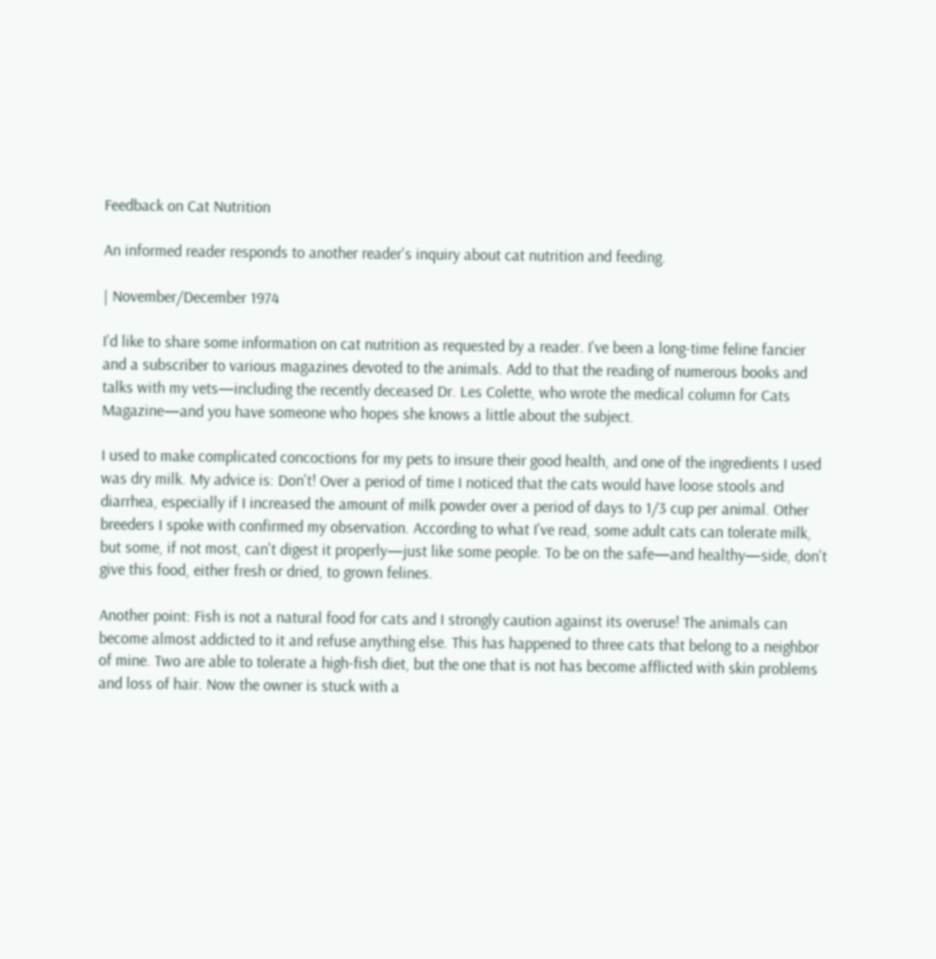Feedback on Cat Nutrition

An informed reader responds to another reader's inquiry about cat nutrition and feeding.

| November/December 1974

I'd like to share some information on cat nutrition as requested by a reader. I've been a long-time feline fancier and a subscriber to various magazines devoted to the animals. Add to that the reading of numerous books and talks with my vets—including the recently deceased Dr. Les Colette, who wrote the medical column for Cats Magazine—and you have someone who hopes she knows a little about the subject.

I used to make complicated concoctions for my pets to insure their good health, and one of the ingredients I used was dry milk. My advice is: Don't! Over a period of time I noticed that the cats would have loose stools and diarrhea, especially if I increased the amount of milk powder over a period of days to 1/3 cup per animal. Other breeders I spoke with confirmed my observation. According to what I've read, some adult cats can tolerate milk, but some, if not most, can't digest it properly—just like some people. To be on the safe—and healthy—side, don't give this food, either fresh or dried, to grown felines.

Another point: Fish is not a natural food for cats and I strongly caution against its overuse! The animals can become almost addicted to it and refuse anything else. This has happened to three cats that belong to a neighbor of mine. Two are able to tolerate a high-fish diet, but the one that is not has become afflicted with skin problems and loss of hair. Now the owner is stuck with a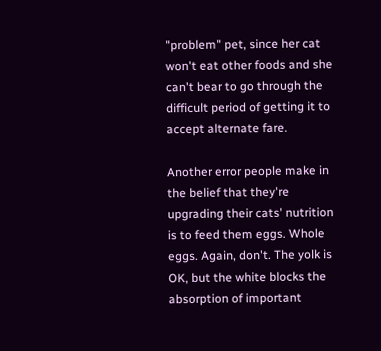"problem" pet, since her cat won't eat other foods and she can't bear to go through the difficult period of getting it to accept alternate fare.

Another error people make in the belief that they're upgrading their cats' nutrition is to feed them eggs. Whole eggs. Again, don't. The yolk is OK, but the white blocks the absorption of important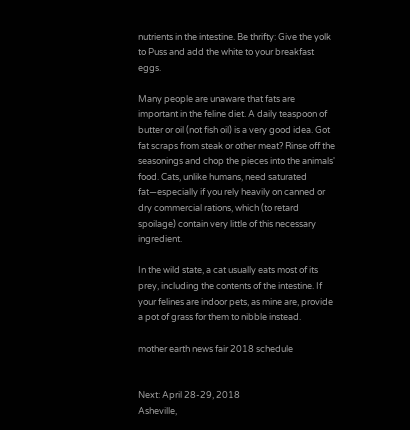nutrients in the intestine. Be thrifty: Give the yolk to Puss and add the white to your breakfast eggs.

Many people are unaware that fats are important in the feline diet. A daily teaspoon of butter or oil (not fish oil) is a very good idea. Got fat scraps from steak or other meat? Rinse off the seasonings and chop the pieces into the animals' food. Cats, unlike humans, need saturated fat—especially if you rely heavily on canned or dry commercial rations, which (to retard spoilage) contain very little of this necessary ingredient.

In the wild state, a cat usually eats most of its prey, including the contents of the intestine. If your felines are indoor pets, as mine are, provide a pot of grass for them to nibble instead.

mother earth news fair 2018 schedule


Next: April 28-29, 2018
Asheville,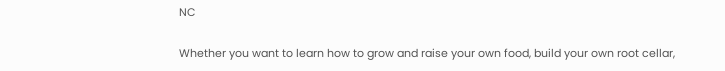NC

Whether you want to learn how to grow and raise your own food, build your own root cellar,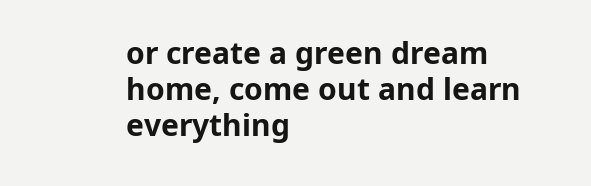or create a green dream home, come out and learn everything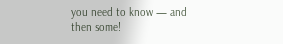you need to know — and then some!